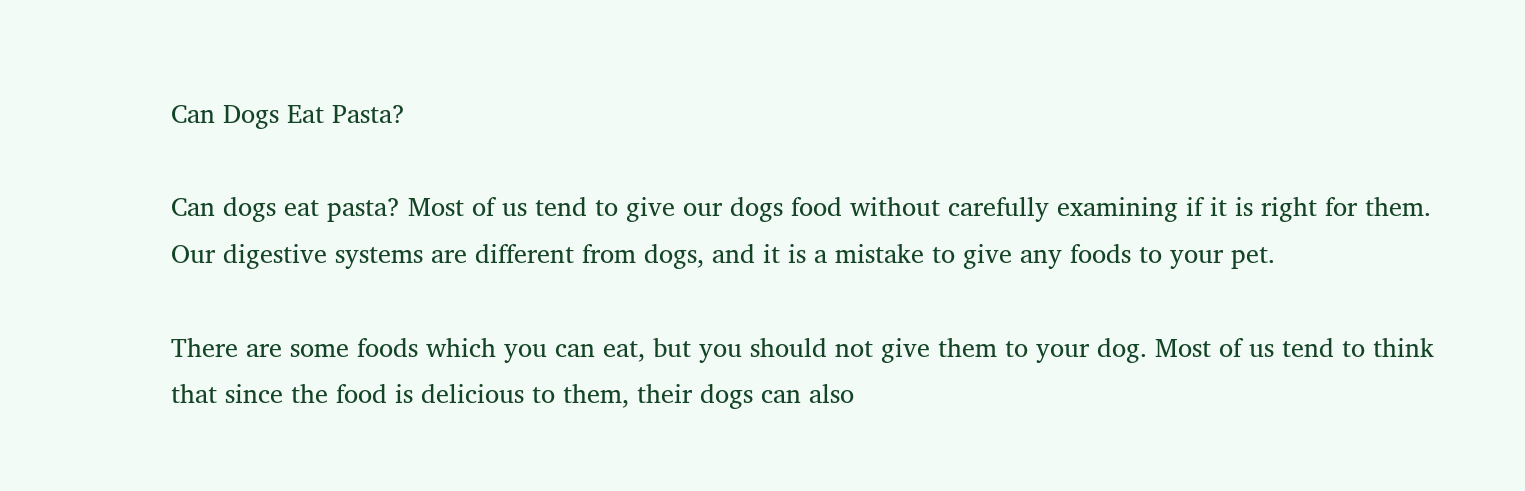Can Dogs Eat Pasta?

Can dogs eat pasta? Most of us tend to give our dogs food without carefully examining if it is right for them. Our digestive systems are different from dogs, and it is a mistake to give any foods to your pet.

There are some foods which you can eat, but you should not give them to your dog. Most of us tend to think that since the food is delicious to them, their dogs can also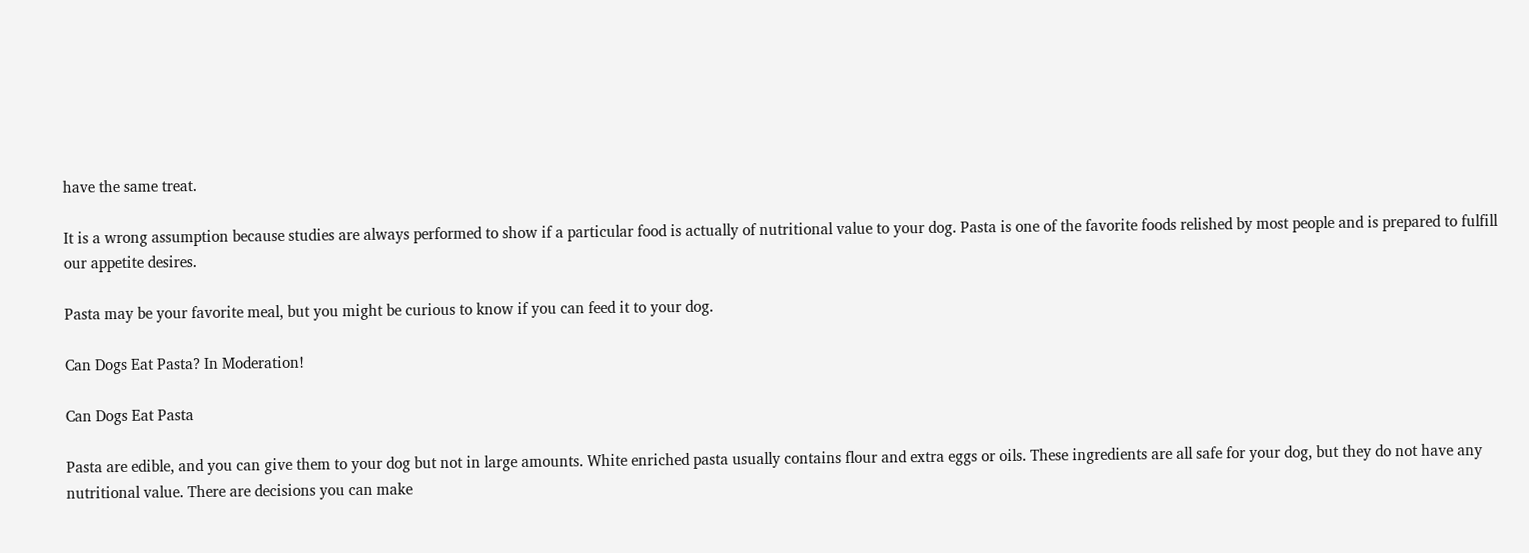have the same treat.

It is a wrong assumption because studies are always performed to show if a particular food is actually of nutritional value to your dog. Pasta is one of the favorite foods relished by most people and is prepared to fulfill our appetite desires.

Pasta may be your favorite meal, but you might be curious to know if you can feed it to your dog.

Can Dogs Eat Pasta? In Moderation!

Can Dogs Eat Pasta

Pasta are edible, and you can give them to your dog but not in large amounts. White enriched pasta usually contains flour and extra eggs or oils. These ingredients are all safe for your dog, but they do not have any nutritional value. There are decisions you can make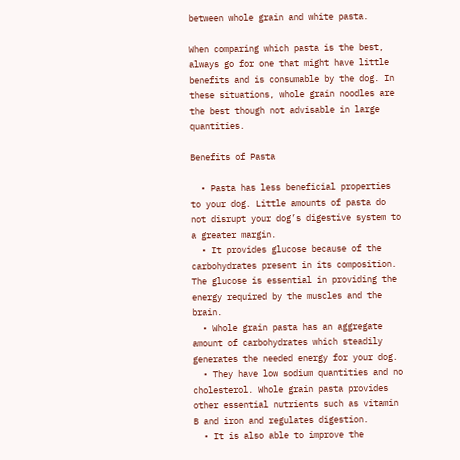between whole grain and white pasta.

When comparing which pasta is the best, always go for one that might have little benefits and is consumable by the dog. In these situations, whole grain noodles are the best though not advisable in large quantities.

Benefits of Pasta

  • Pasta has less beneficial properties to your dog. Little amounts of pasta do not disrupt your dog’s digestive system to a greater margin.
  • It provides glucose because of the carbohydrates present in its composition. The glucose is essential in providing the energy required by the muscles and the brain.
  • Whole grain pasta has an aggregate amount of carbohydrates which steadily generates the needed energy for your dog.
  • They have low sodium quantities and no cholesterol. Whole grain pasta provides other essential nutrients such as vitamin B and iron and regulates digestion.
  • It is also able to improve the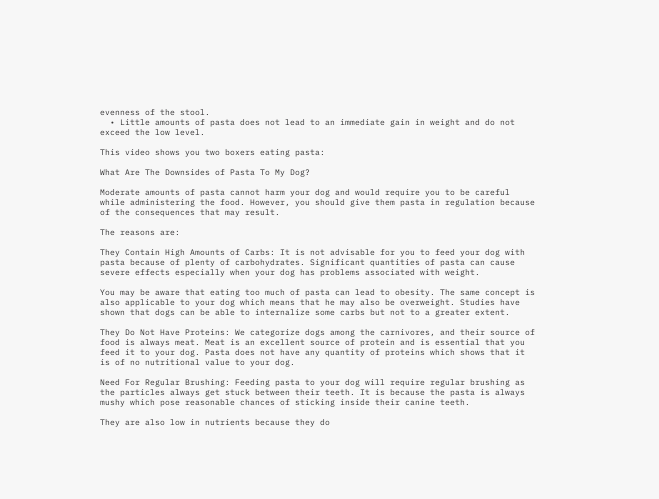evenness of the stool.
  • Little amounts of pasta does not lead to an immediate gain in weight and do not exceed the low level.

This video shows you two boxers eating pasta:

What Are The Downsides of Pasta To My Dog?

Moderate amounts of pasta cannot harm your dog and would require you to be careful while administering the food. However, you should give them pasta in regulation because of the consequences that may result.

The reasons are:

They Contain High Amounts of Carbs: It is not advisable for you to feed your dog with pasta because of plenty of carbohydrates. Significant quantities of pasta can cause severe effects especially when your dog has problems associated with weight.

You may be aware that eating too much of pasta can lead to obesity. The same concept is also applicable to your dog which means that he may also be overweight. Studies have shown that dogs can be able to internalize some carbs but not to a greater extent.

They Do Not Have Proteins: We categorize dogs among the carnivores, and their source of food is always meat. Meat is an excellent source of protein and is essential that you feed it to your dog. Pasta does not have any quantity of proteins which shows that it is of no nutritional value to your dog.

Need For Regular Brushing: Feeding pasta to your dog will require regular brushing as the particles always get stuck between their teeth. It is because the pasta is always mushy which pose reasonable chances of sticking inside their canine teeth.

They are also low in nutrients because they do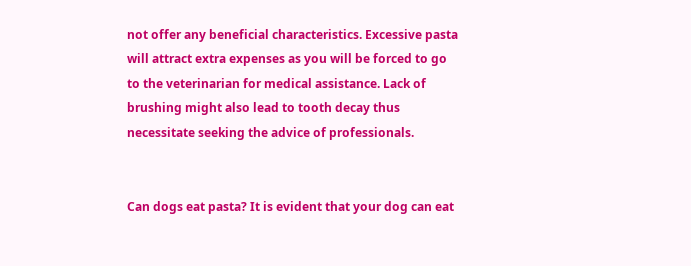not offer any beneficial characteristics. Excessive pasta will attract extra expenses as you will be forced to go to the veterinarian for medical assistance. Lack of brushing might also lead to tooth decay thus necessitate seeking the advice of professionals.


Can dogs eat pasta? It is evident that your dog can eat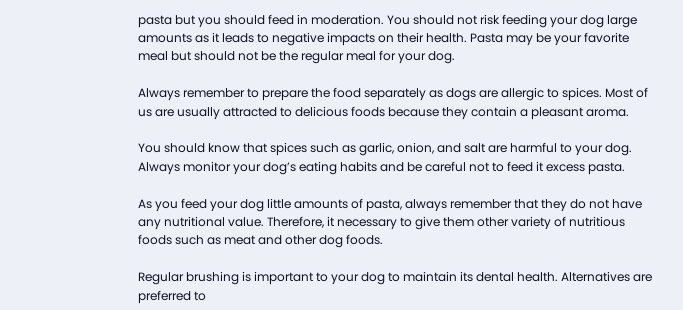pasta but you should feed in moderation. You should not risk feeding your dog large amounts as it leads to negative impacts on their health. Pasta may be your favorite meal but should not be the regular meal for your dog.

Always remember to prepare the food separately as dogs are allergic to spices. Most of us are usually attracted to delicious foods because they contain a pleasant aroma.

You should know that spices such as garlic, onion, and salt are harmful to your dog. Always monitor your dog’s eating habits and be careful not to feed it excess pasta.

As you feed your dog little amounts of pasta, always remember that they do not have any nutritional value. Therefore, it necessary to give them other variety of nutritious foods such as meat and other dog foods.

Regular brushing is important to your dog to maintain its dental health. Alternatives are preferred to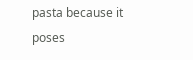pasta because it poses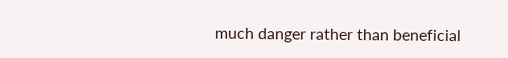much danger rather than beneficial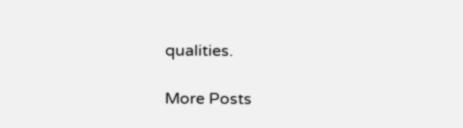qualities.

More Posts